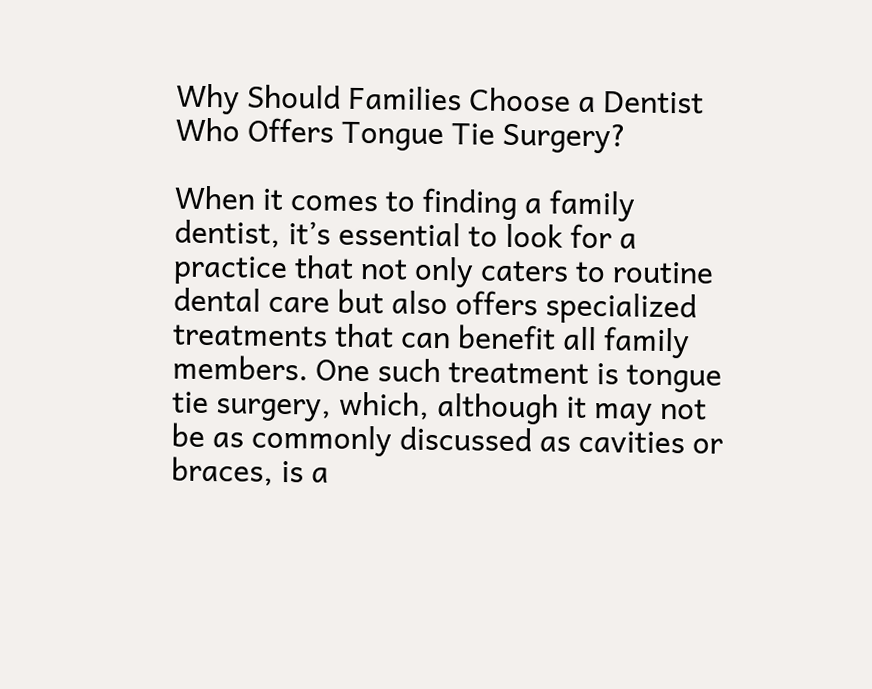Why Should Families Choose a Dentist Who Offers Tongue Tie Surgery?

When it comes to finding a family dentist, it’s essential to look for a practice that not only caters to routine dental care but also offers specialized treatments that can benefit all family members. One such treatment is tongue tie surgery, which, although it may not be as commonly discussed as cavities or braces, is a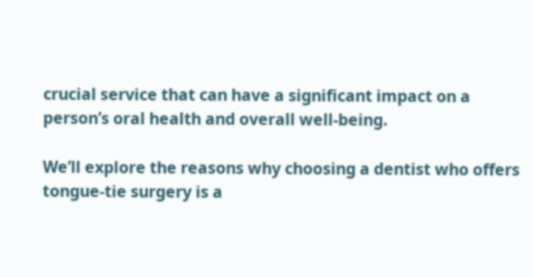crucial service that can have a significant impact on a person’s oral health and overall well-being.

We’ll explore the reasons why choosing a dentist who offers tongue-tie surgery is a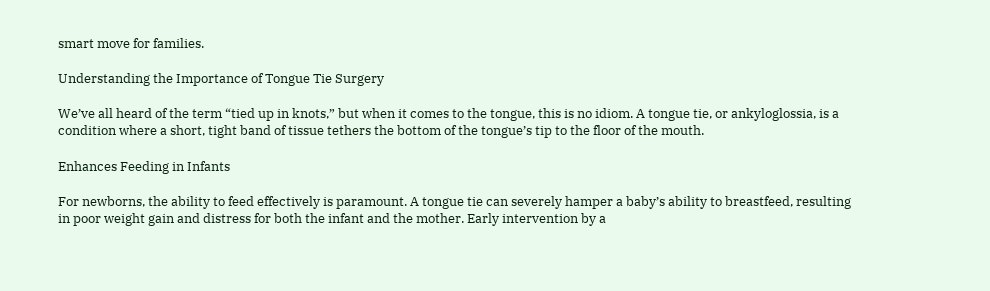smart move for families.

Understanding the Importance of Tongue Tie Surgery

We’ve all heard of the term “tied up in knots,” but when it comes to the tongue, this is no idiom. A tongue tie, or ankyloglossia, is a condition where a short, tight band of tissue tethers the bottom of the tongue’s tip to the floor of the mouth.

Enhances Feeding in Infants

For newborns, the ability to feed effectively is paramount. A tongue tie can severely hamper a baby’s ability to breastfeed, resulting in poor weight gain and distress for both the infant and the mother. Early intervention by a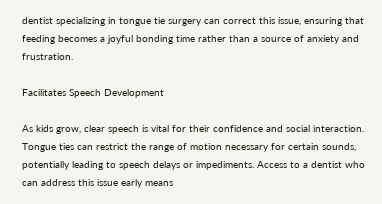dentist specializing in tongue tie surgery can correct this issue, ensuring that feeding becomes a joyful bonding time rather than a source of anxiety and frustration.

Facilitates Speech Development

As kids grow, clear speech is vital for their confidence and social interaction. Tongue ties can restrict the range of motion necessary for certain sounds, potentially leading to speech delays or impediments. Access to a dentist who can address this issue early means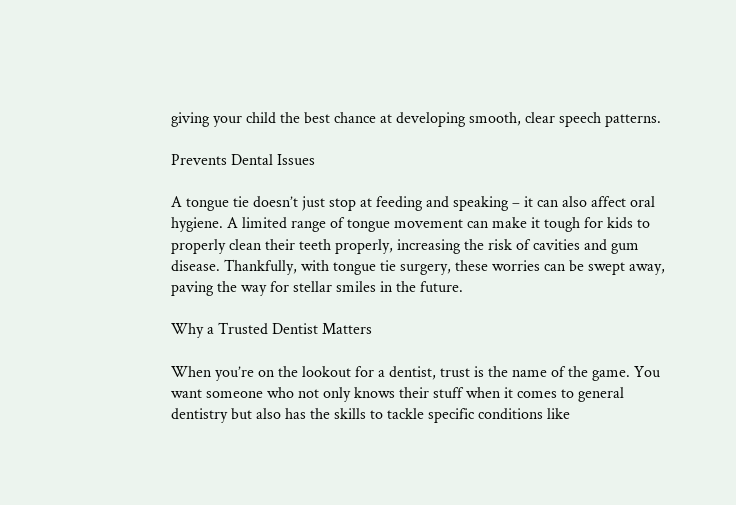giving your child the best chance at developing smooth, clear speech patterns.

Prevents Dental Issues

A tongue tie doesn’t just stop at feeding and speaking – it can also affect oral hygiene. A limited range of tongue movement can make it tough for kids to properly clean their teeth properly, increasing the risk of cavities and gum disease. Thankfully, with tongue tie surgery, these worries can be swept away, paving the way for stellar smiles in the future.

Why a Trusted Dentist Matters

When you’re on the lookout for a dentist, trust is the name of the game. You want someone who not only knows their stuff when it comes to general dentistry but also has the skills to tackle specific conditions like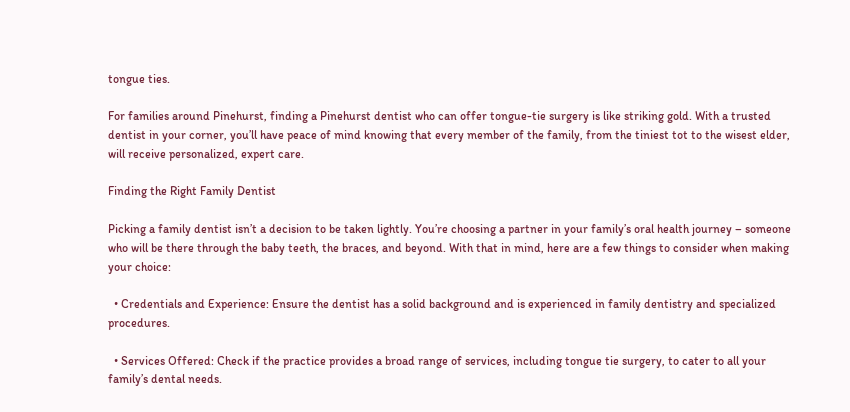tongue ties.

For families around Pinehurst, finding a Pinehurst dentist who can offer tongue-tie surgery is like striking gold. With a trusted dentist in your corner, you’ll have peace of mind knowing that every member of the family, from the tiniest tot to the wisest elder, will receive personalized, expert care.

Finding the Right Family Dentist

Picking a family dentist isn’t a decision to be taken lightly. You’re choosing a partner in your family’s oral health journey – someone who will be there through the baby teeth, the braces, and beyond. With that in mind, here are a few things to consider when making your choice:

  • Credentials and Experience: Ensure the dentist has a solid background and is experienced in family dentistry and specialized procedures.

  • Services Offered: Check if the practice provides a broad range of services, including tongue tie surgery, to cater to all your family’s dental needs.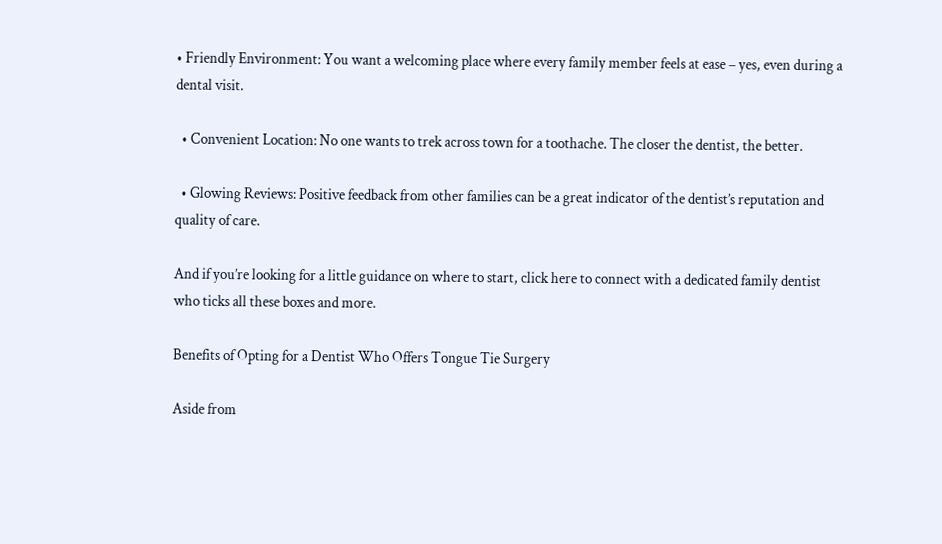• Friendly Environment: You want a welcoming place where every family member feels at ease – yes, even during a dental visit.

  • Convenient Location: No one wants to trek across town for a toothache. The closer the dentist, the better.

  • Glowing Reviews: Positive feedback from other families can be a great indicator of the dentist’s reputation and quality of care.

And if you’re looking for a little guidance on where to start, click here to connect with a dedicated family dentist who ticks all these boxes and more.

Benefits of Opting for a Dentist Who Offers Tongue Tie Surgery

Aside from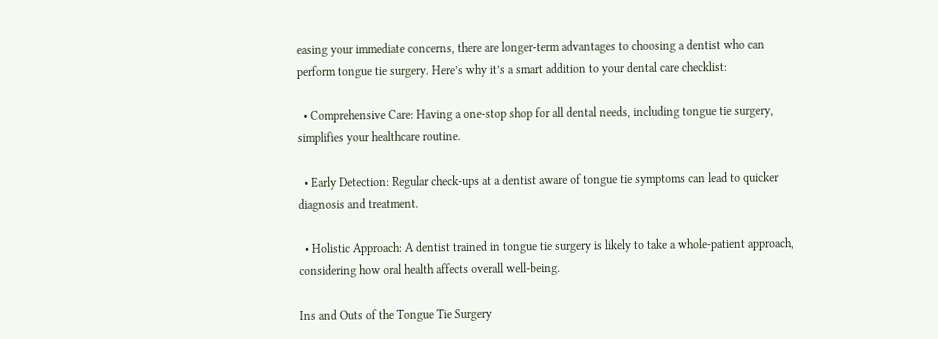easing your immediate concerns, there are longer-term advantages to choosing a dentist who can perform tongue tie surgery. Here’s why it’s a smart addition to your dental care checklist:

  • Comprehensive Care: Having a one-stop shop for all dental needs, including tongue tie surgery, simplifies your healthcare routine.

  • Early Detection: Regular check-ups at a dentist aware of tongue tie symptoms can lead to quicker diagnosis and treatment.

  • Holistic Approach: A dentist trained in tongue tie surgery is likely to take a whole-patient approach, considering how oral health affects overall well-being.

Ins and Outs of the Tongue Tie Surgery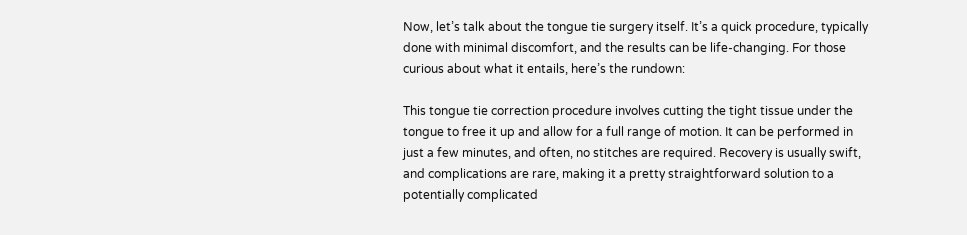Now, let’s talk about the tongue tie surgery itself. It’s a quick procedure, typically done with minimal discomfort, and the results can be life-changing. For those curious about what it entails, here’s the rundown:

This tongue tie correction procedure involves cutting the tight tissue under the tongue to free it up and allow for a full range of motion. It can be performed in just a few minutes, and often, no stitches are required. Recovery is usually swift, and complications are rare, making it a pretty straightforward solution to a potentially complicated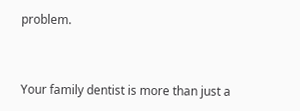problem.


Your family dentist is more than just a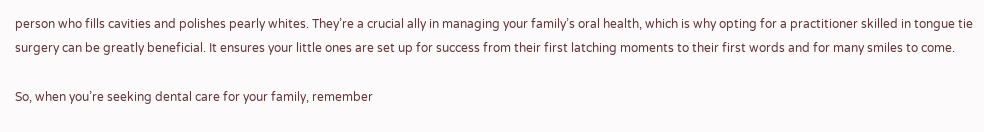person who fills cavities and polishes pearly whites. They’re a crucial ally in managing your family’s oral health, which is why opting for a practitioner skilled in tongue tie surgery can be greatly beneficial. It ensures your little ones are set up for success from their first latching moments to their first words and for many smiles to come.

So, when you’re seeking dental care for your family, remember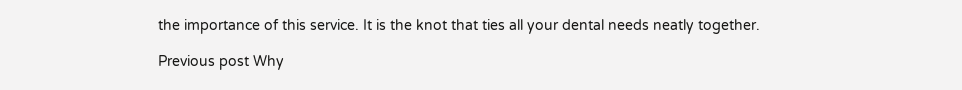the importance of this service. It is the knot that ties all your dental needs neatly together.

Previous post Why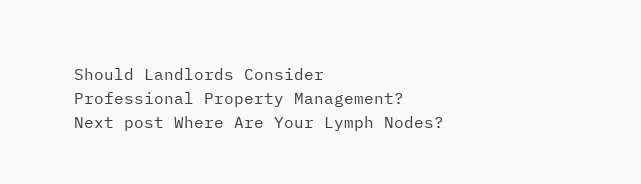Should Landlords Consider Professional Property Management?
Next post Where Are Your Lymph Nodes?